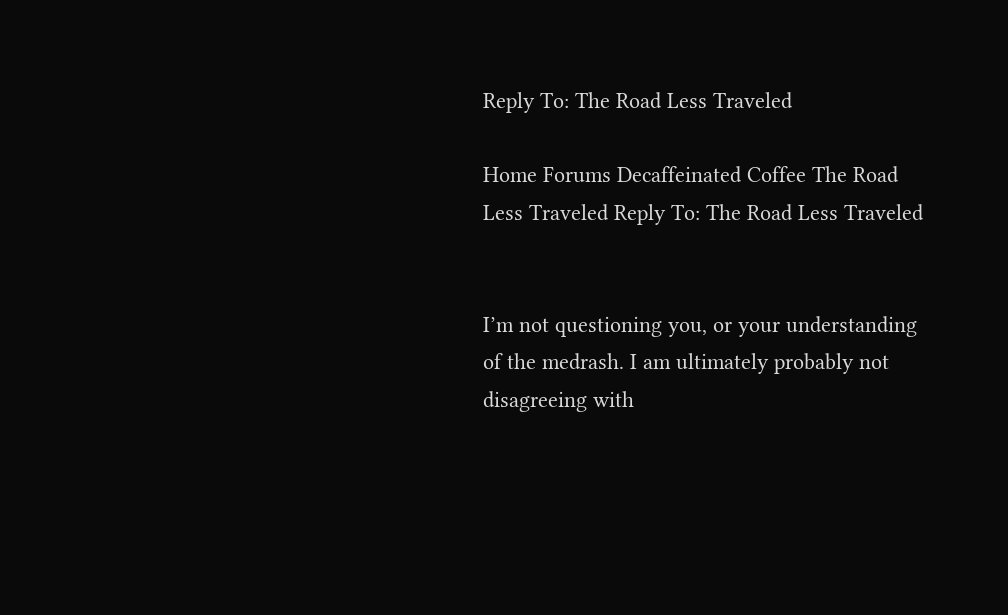Reply To: The Road Less Traveled

Home Forums Decaffeinated Coffee The Road Less Traveled Reply To: The Road Less Traveled


I’m not questioning you, or your understanding of the medrash. I am ultimately probably not disagreeing with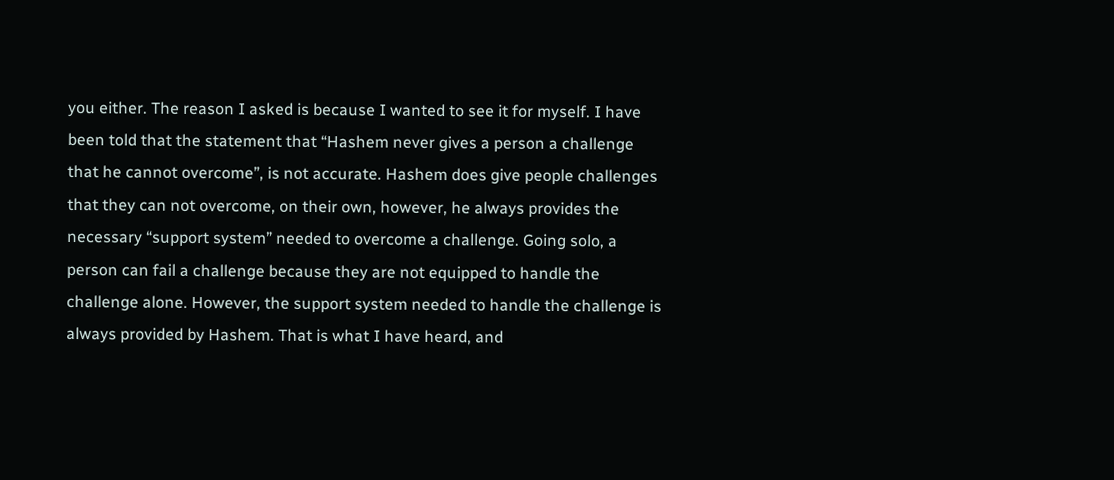you either. The reason I asked is because I wanted to see it for myself. I have been told that the statement that “Hashem never gives a person a challenge that he cannot overcome”, is not accurate. Hashem does give people challenges that they can not overcome, on their own, however, he always provides the necessary “support system” needed to overcome a challenge. Going solo, a person can fail a challenge because they are not equipped to handle the challenge alone. However, the support system needed to handle the challenge is always provided by Hashem. That is what I have heard, and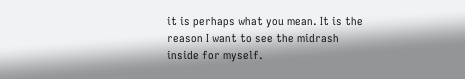it is perhaps what you mean. It is the reason I want to see the midrash inside for myself.